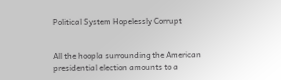Political System Hopelessly Corrupt


All the hoopla surrounding the American presidential election amounts to a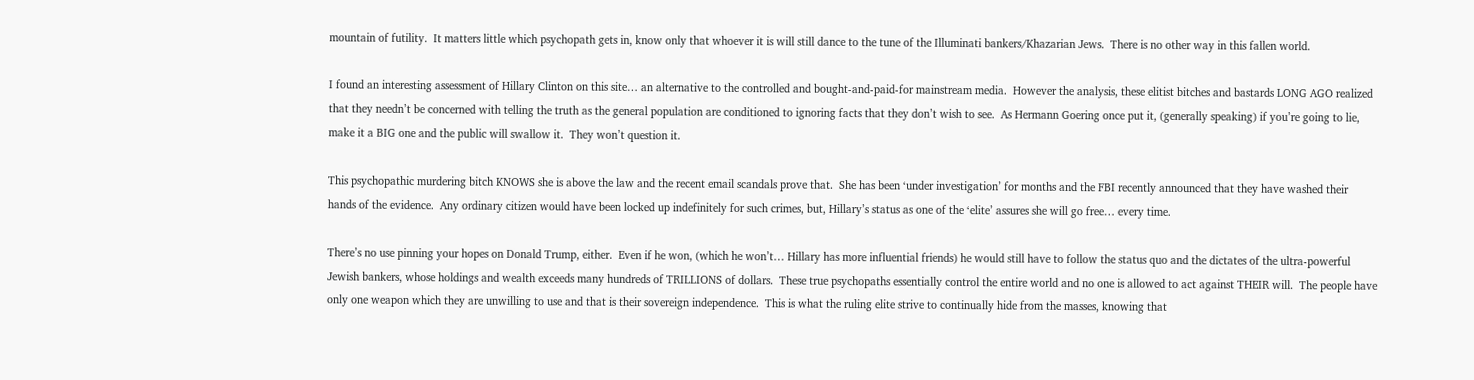mountain of futility.  It matters little which psychopath gets in, know only that whoever it is will still dance to the tune of the Illuminati bankers/Khazarian Jews.  There is no other way in this fallen world.

I found an interesting assessment of Hillary Clinton on this site… an alternative to the controlled and bought-and-paid-for mainstream media.  However the analysis, these elitist bitches and bastards LONG AGO realized that they needn’t be concerned with telling the truth as the general population are conditioned to ignoring facts that they don’t wish to see.  As Hermann Goering once put it, (generally speaking) if you’re going to lie, make it a BIG one and the public will swallow it.  They won’t question it.

This psychopathic murdering bitch KNOWS she is above the law and the recent email scandals prove that.  She has been ‘under investigation’ for months and the FBI recently announced that they have washed their hands of the evidence.  Any ordinary citizen would have been locked up indefinitely for such crimes, but, Hillary’s status as one of the ‘elite’ assures she will go free… every time.

There’s no use pinning your hopes on Donald Trump, either.  Even if he won, (which he won’t… Hillary has more influential friends) he would still have to follow the status quo and the dictates of the ultra-powerful Jewish bankers, whose holdings and wealth exceeds many hundreds of TRILLIONS of dollars.  These true psychopaths essentially control the entire world and no one is allowed to act against THEIR will.  The people have only one weapon which they are unwilling to use and that is their sovereign independence.  This is what the ruling elite strive to continually hide from the masses, knowing that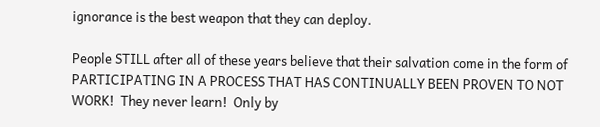ignorance is the best weapon that they can deploy.

People STILL after all of these years believe that their salvation come in the form of PARTICIPATING IN A PROCESS THAT HAS CONTINUALLY BEEN PROVEN TO NOT WORK!  They never learn!  Only by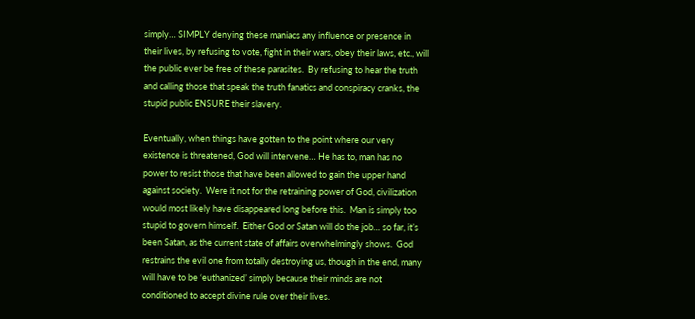simply… SIMPLY denying these maniacs any influence or presence in their lives, by refusing to vote, fight in their wars, obey their laws, etc., will the public ever be free of these parasites.  By refusing to hear the truth and calling those that speak the truth fanatics and conspiracy cranks, the stupid public ENSURE their slavery.

Eventually, when things have gotten to the point where our very existence is threatened, God will intervene… He has to, man has no power to resist those that have been allowed to gain the upper hand against society.  Were it not for the retraining power of God, civilization would most likely have disappeared long before this.  Man is simply too stupid to govern himself.  Either God or Satan will do the job… so far, it’s been Satan, as the current state of affairs overwhelmingly shows.  God restrains the evil one from totally destroying us, though in the end, many will have to be ‘euthanized’ simply because their minds are not conditioned to accept divine rule over their lives.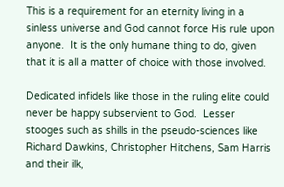This is a requirement for an eternity living in a sinless universe and God cannot force His rule upon anyone.  It is the only humane thing to do, given that it is all a matter of choice with those involved.

Dedicated infidels like those in the ruling elite could never be happy subservient to God.  Lesser stooges such as shills in the pseudo-sciences like Richard Dawkins, Christopher Hitchens, Sam Harris and their ilk,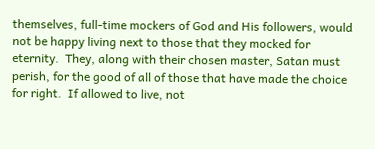themselves, full-time mockers of God and His followers, would not be happy living next to those that they mocked for eternity.  They, along with their chosen master, Satan must perish, for the good of all of those that have made the choice for right.  If allowed to live, not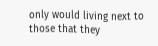only would living next to those that they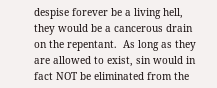despise forever be a living hell, they would be a cancerous drain on the repentant.  As long as they are allowed to exist, sin would in fact NOT be eliminated from the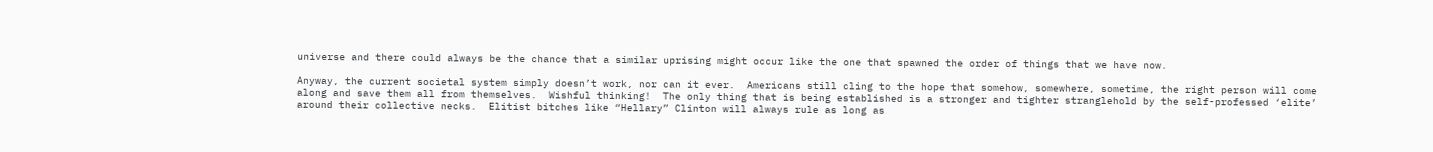universe and there could always be the chance that a similar uprising might occur like the one that spawned the order of things that we have now.

Anyway, the current societal system simply doesn’t work, nor can it ever.  Americans still cling to the hope that somehow, somewhere, sometime, the right person will come along and save them all from themselves.  Wishful thinking!  The only thing that is being established is a stronger and tighter stranglehold by the self-professed ‘elite’ around their collective necks.  Elitist bitches like “Hellary” Clinton will always rule as long as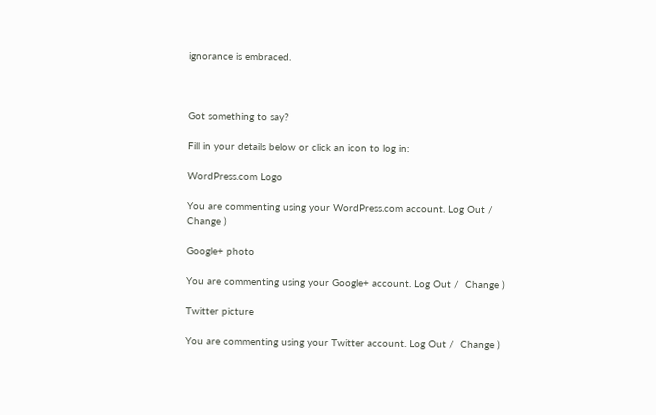ignorance is embraced.



Got something to say?

Fill in your details below or click an icon to log in:

WordPress.com Logo

You are commenting using your WordPress.com account. Log Out /  Change )

Google+ photo

You are commenting using your Google+ account. Log Out /  Change )

Twitter picture

You are commenting using your Twitter account. Log Out /  Change )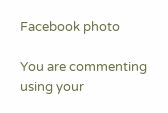Facebook photo

You are commenting using your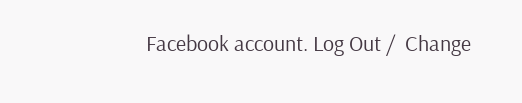Facebook account. Log Out /  Change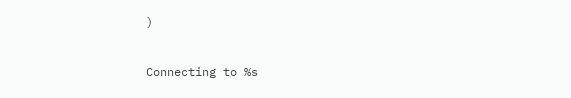)


Connecting to %s